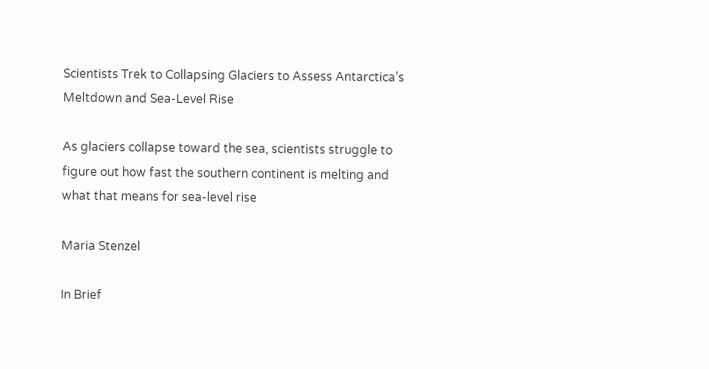Scientists Trek to Collapsing Glaciers to Assess Antarctica’s Meltdown and Sea-Level Rise

As glaciers collapse toward the sea, scientists struggle to figure out how fast the southern continent is melting and what that means for sea-level rise

Maria Stenzel

In Brief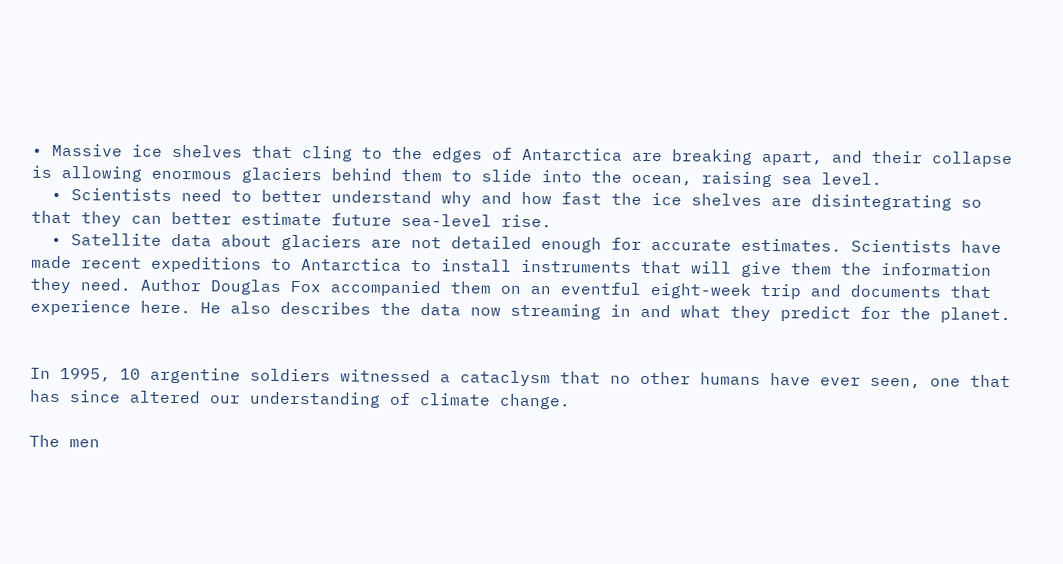• Massive ice shelves that cling to the edges of Antarctica are breaking apart, and their collapse is allowing enormous glaciers behind them to slide into the ocean, raising sea level.
  • Scientists need to better understand why and how fast the ice shelves are disintegrating so that they can better estimate future sea-level rise.
  • Satellite data about glaciers are not detailed enough for accurate estimates. Scientists have made recent expeditions to Antarctica to install instruments that will give them the information they need. Author Douglas Fox accompanied them on an eventful eight-week trip and documents that experience here. He also describes the data now streaming in and what they predict for the planet.


In 1995, 10 argentine soldiers witnessed a cataclysm that no other humans have ever seen, one that has since altered our understanding of climate change.

The men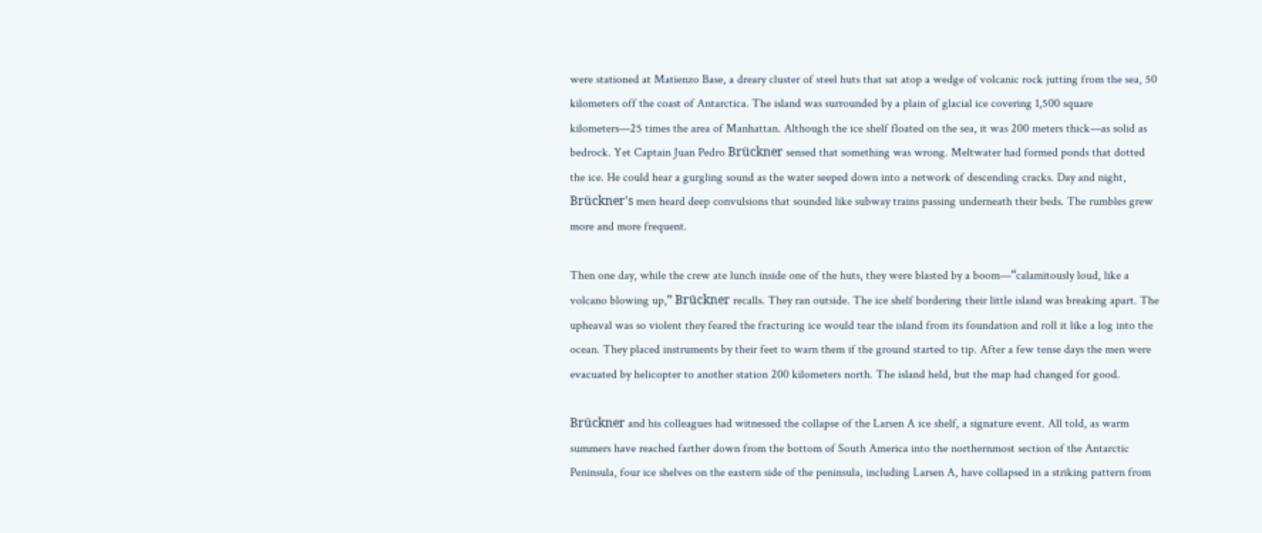were stationed at Matienzo Base, a dreary cluster of steel huts that sat atop a wedge of volcanic rock jutting from the sea, 50 kilometers off the coast of Antarctica. The island was surrounded by a plain of glacial ice covering 1,500 square kilometers—25 times the area of Manhattan. Although the ice shelf floated on the sea, it was 200 meters thick—as solid as bedrock. Yet Captain Juan Pedro Brückner sensed that something was wrong. Meltwater had formed ponds that dotted the ice. He could hear a gurgling sound as the water seeped down into a network of descending cracks. Day and night, Brückner's men heard deep convulsions that sounded like subway trains passing underneath their beds. The rumbles grew more and more frequent.

Then one day, while the crew ate lunch inside one of the huts, they were blasted by a boom—“calamitously loud, like a volcano blowing up,” Brückner recalls. They ran outside. The ice shelf bordering their little island was breaking apart. The upheaval was so violent they feared the fracturing ice would tear the island from its foundation and roll it like a log into the ocean. They placed instruments by their feet to warn them if the ground started to tip. After a few tense days the men were evacuated by helicopter to another station 200 kilometers north. The island held, but the map had changed for good.

Brückner and his colleagues had witnessed the collapse of the Larsen A ice shelf, a signature event. All told, as warm summers have reached farther down from the bottom of South America into the northernmost section of the Antarctic Peninsula, four ice shelves on the eastern side of the peninsula, including Larsen A, have collapsed in a striking pattern from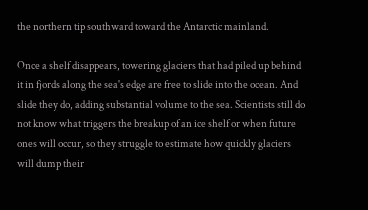the northern tip southward toward the Antarctic mainland.

Once a shelf disappears, towering glaciers that had piled up behind it in fjords along the sea's edge are free to slide into the ocean. And slide they do, adding substantial volume to the sea. Scientists still do not know what triggers the breakup of an ice shelf or when future ones will occur, so they struggle to estimate how quickly glaciers will dump their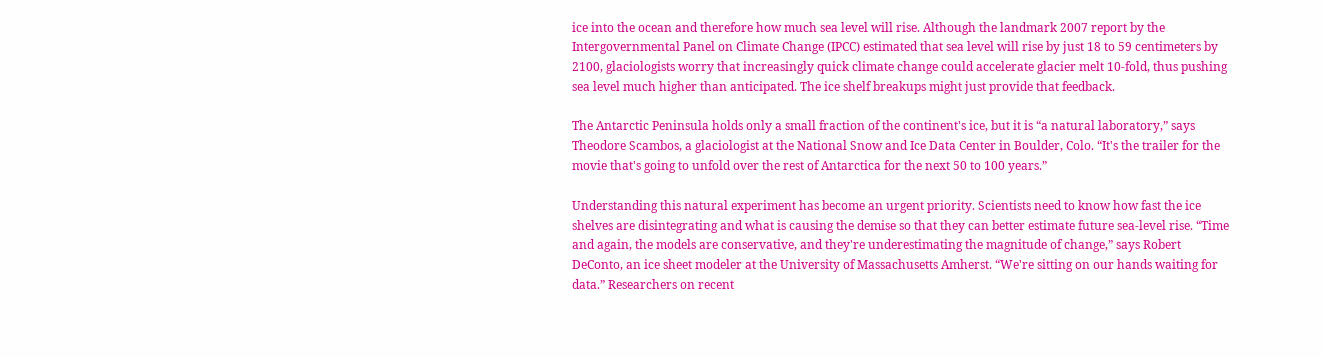ice into the ocean and therefore how much sea level will rise. Although the landmark 2007 report by the Intergovernmental Panel on Climate Change (IPCC) estimated that sea level will rise by just 18 to 59 centimeters by 2100, glaciologists worry that increasingly quick climate change could accelerate glacier melt 10-fold, thus pushing sea level much higher than anticipated. The ice shelf breakups might just provide that feedback.

The Antarctic Peninsula holds only a small fraction of the continent's ice, but it is “a natural laboratory,” says Theodore Scambos, a glaciologist at the National Snow and Ice Data Center in Boulder, Colo. “It's the trailer for the movie that's going to unfold over the rest of Antarctica for the next 50 to 100 years.”

Understanding this natural experiment has become an urgent priority. Scientists need to know how fast the ice shelves are disintegrating and what is causing the demise so that they can better estimate future sea-level rise. “Time and again, the models are conservative, and they're underestimating the magnitude of change,” says Robert DeConto, an ice sheet modeler at the University of Massachusetts Amherst. “We're sitting on our hands waiting for data.” Researchers on recent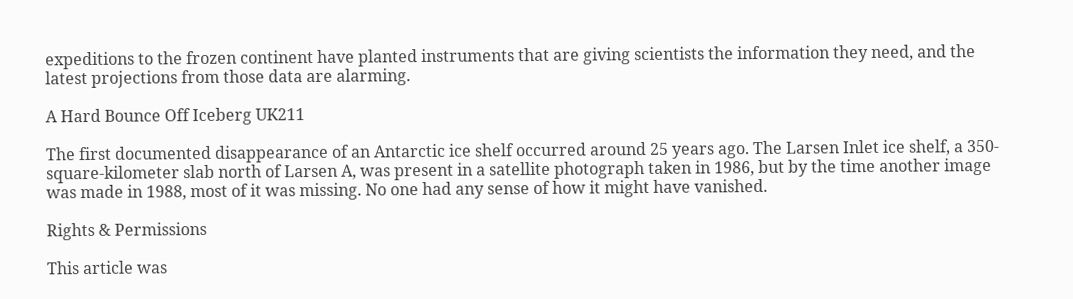expeditions to the frozen continent have planted instruments that are giving scientists the information they need, and the latest projections from those data are alarming.

A Hard Bounce Off Iceberg UK211

The first documented disappearance of an Antarctic ice shelf occurred around 25 years ago. The Larsen Inlet ice shelf, a 350-square-kilometer slab north of Larsen A, was present in a satellite photograph taken in 1986, but by the time another image was made in 1988, most of it was missing. No one had any sense of how it might have vanished.

Rights & Permissions

This article was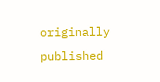originally published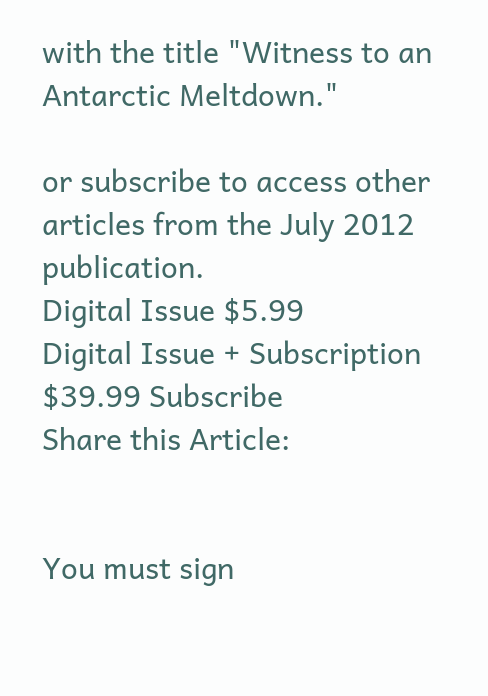with the title "Witness to an Antarctic Meltdown."

or subscribe to access other articles from the July 2012 publication.
Digital Issue $5.99
Digital Issue + Subscription $39.99 Subscribe
Share this Article:


You must sign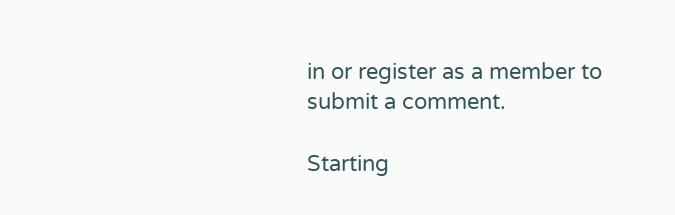in or register as a member to submit a comment.

Starting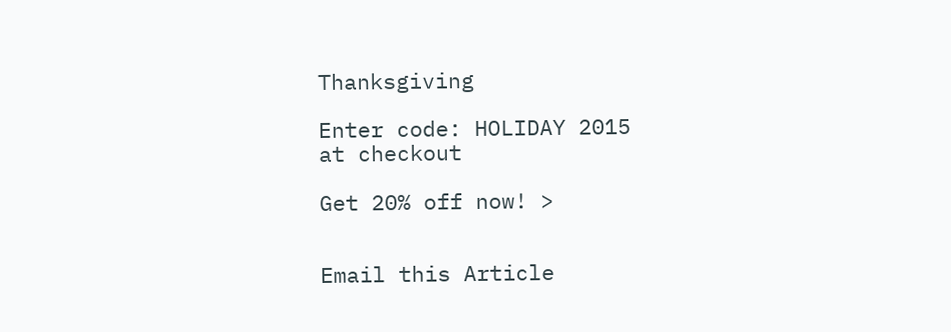Thanksgiving

Enter code: HOLIDAY 2015
at checkout

Get 20% off now! >


Email this Article